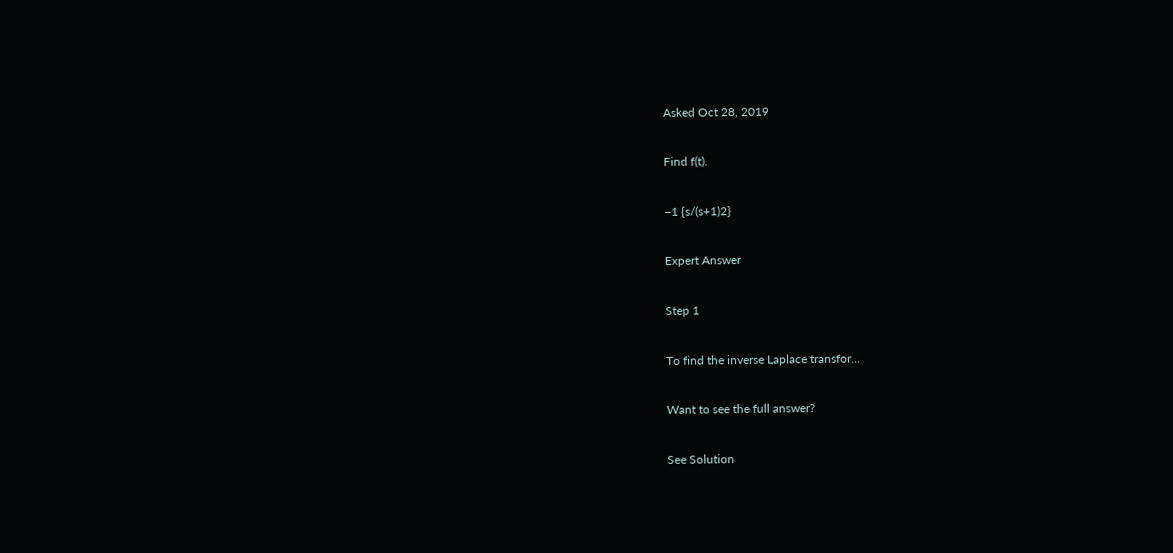Asked Oct 28, 2019

Find f(t).

−1 {s/(s+1)2}

Expert Answer

Step 1

To find the inverse Laplace transfor...

Want to see the full answer?

See Solution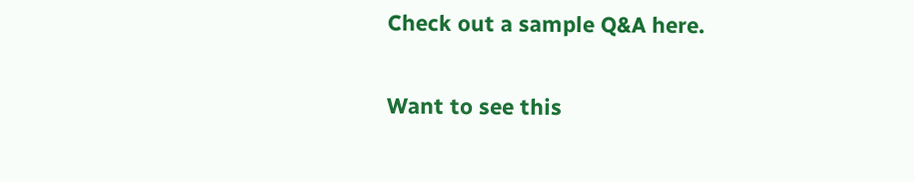Check out a sample Q&A here.

Want to see this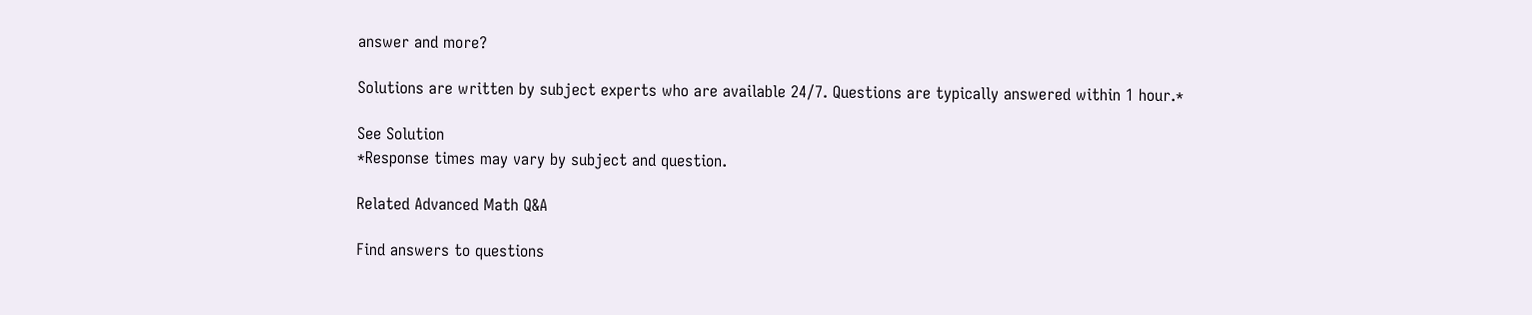answer and more?

Solutions are written by subject experts who are available 24/7. Questions are typically answered within 1 hour.*

See Solution
*Response times may vary by subject and question.

Related Advanced Math Q&A

Find answers to questions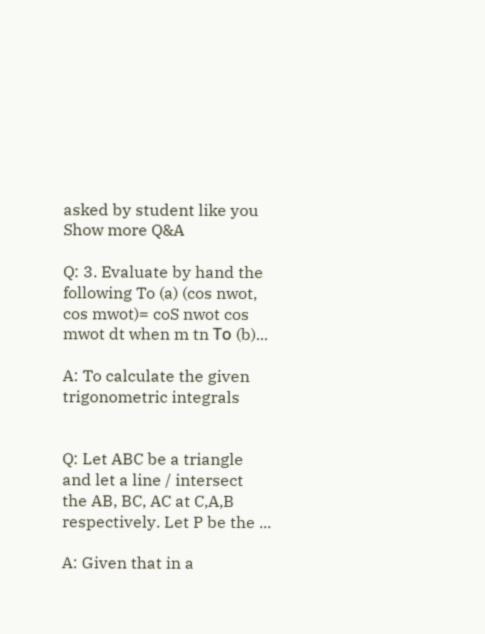asked by student like you
Show more Q&A

Q: 3. Evaluate by hand the following To (a) (cos nwot, cos mwot)= coS nwot cos mwot dt when m tn То (b)...

A: To calculate the given trigonometric integrals


Q: Let ABC be a triangle and let a line / intersect the AB, BC, AC at C,A,B respectively. Let P be the ...

A: Given that in a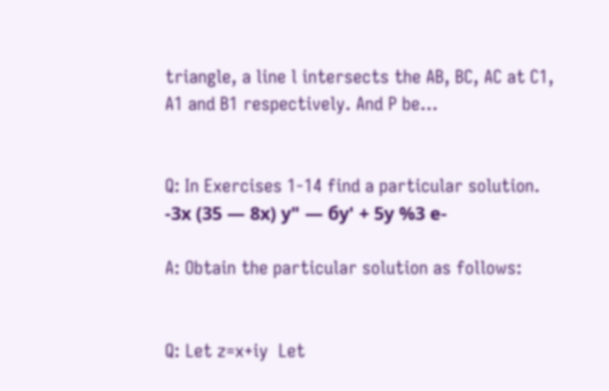triangle, a line l intersects the AB, BC, AC at C1, A1 and B1 respectively. And P be...


Q: In Exercises 1-14 find a particular solution. -3х (35 — 8х) у" — бу' + 5у %3 е-

A: Obtain the particular solution as follows:


Q: Let z=x+iy  Let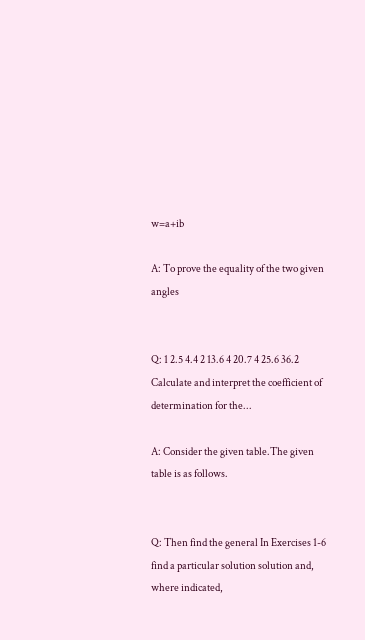w=a+ib

A: To prove the equality of the two given angles


Q: 1 2.5 4.4 2 13.6 4 20.7 4 25.6 36.2 Calculate and interpret the coefficient of determination for the...

A: Consider the given table.The given table is as follows.


Q: Then find the general In Exercises 1-6 find a particular solution solution and, where indicated,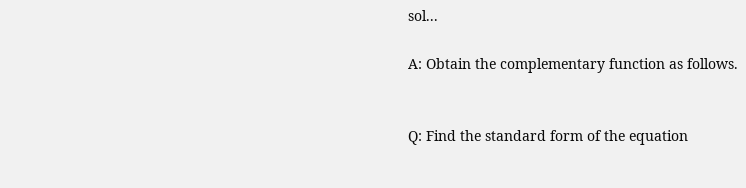sol...

A: Obtain the complementary function as follows.


Q: Find the standard form of the equation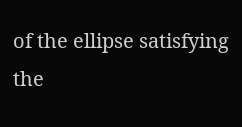of the ellipse satisfying the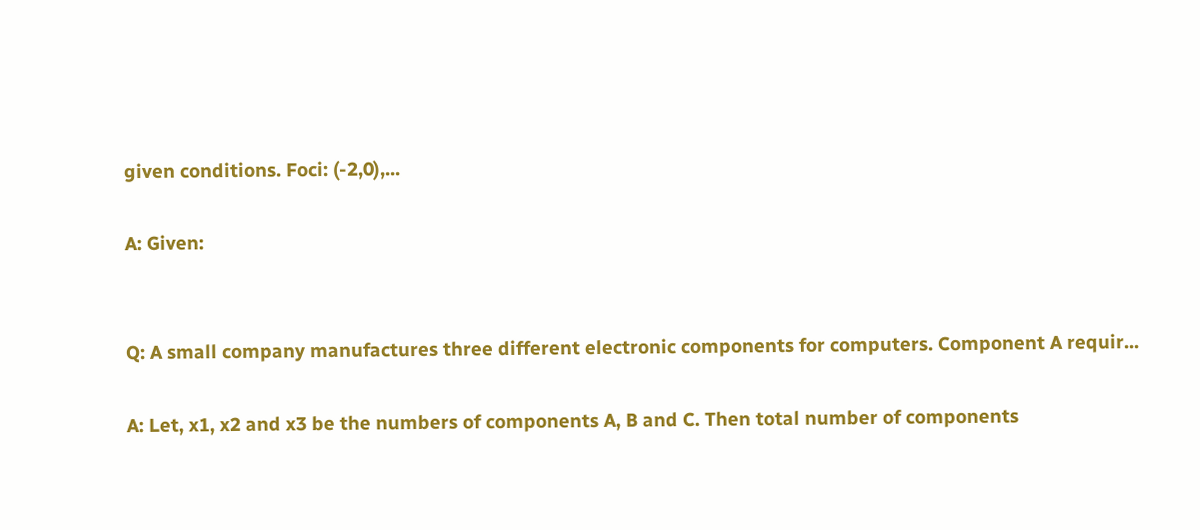given conditions. Foci: (-2,0),...

A: Given:


Q: A small company manufactures three different electronic components for computers. Component A requir...

A: Let, x1, x2 and x3 be the numbers of components A, B and C. Then total number of components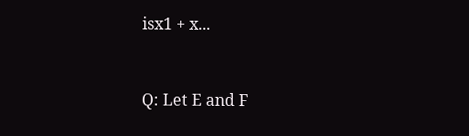isx1 + x...


Q: Let E and F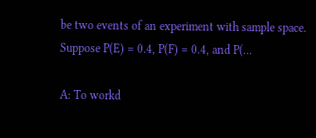be two events of an experiment with sample space. Suppose P(E) = 0.4, P(F) = 0.4, and P(...

A: To workd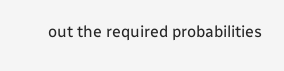out the required probabilities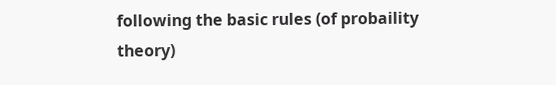following the basic rules (of probaility theory)